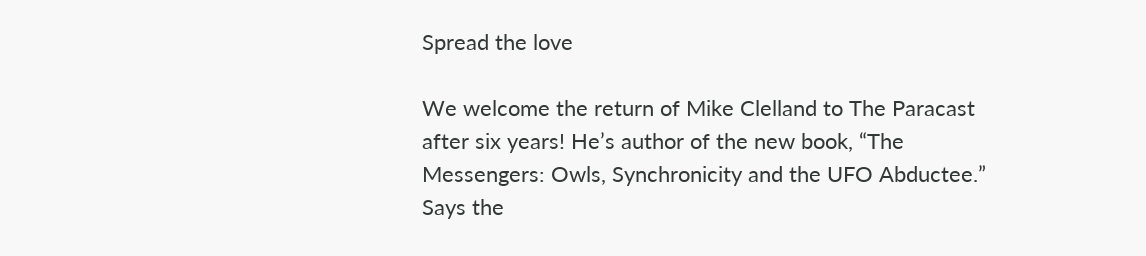Spread the love

We welcome the return of Mike Clelland to The Paracast after six years! He’s author of the new book, “The Messengers: Owls, Synchronicity and the UFO Abductee.” Says the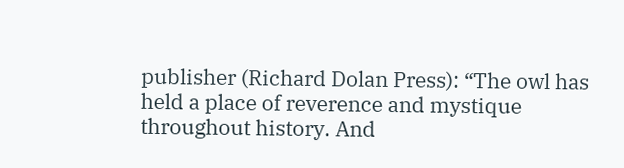publisher (Richard Dolan Press): “The owl has held a place of reverence and mystique throughout history. And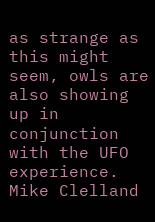as strange as this might seem, owls are also showing up in conjunction with the UFO experience. Mike Clelland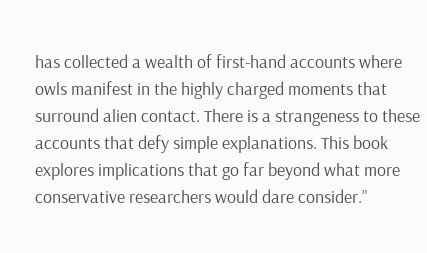has collected a wealth of first-hand accounts where owls manifest in the highly charged moments that surround alien contact. There is a strangeness to these accounts that defy simple explanations. This book explores implications that go far beyond what more conservative researchers would dare consider.”